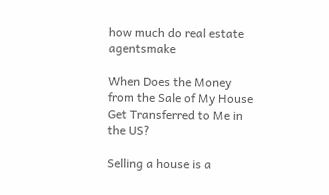how much do real estate agentsmake

When Does the Money from the Sale of My House Get Transferred to Me in the US?

Selling a house is a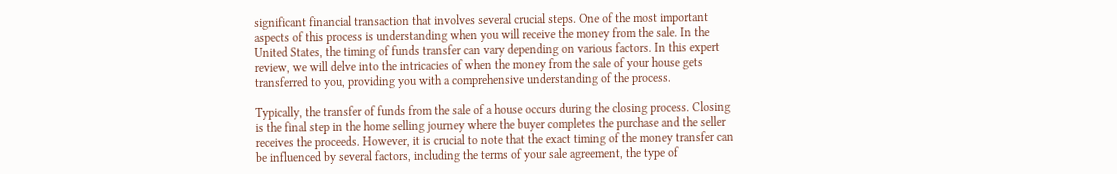significant financial transaction that involves several crucial steps. One of the most important aspects of this process is understanding when you will receive the money from the sale. In the United States, the timing of funds transfer can vary depending on various factors. In this expert review, we will delve into the intricacies of when the money from the sale of your house gets transferred to you, providing you with a comprehensive understanding of the process.

Typically, the transfer of funds from the sale of a house occurs during the closing process. Closing is the final step in the home selling journey where the buyer completes the purchase and the seller receives the proceeds. However, it is crucial to note that the exact timing of the money transfer can be influenced by several factors, including the terms of your sale agreement, the type of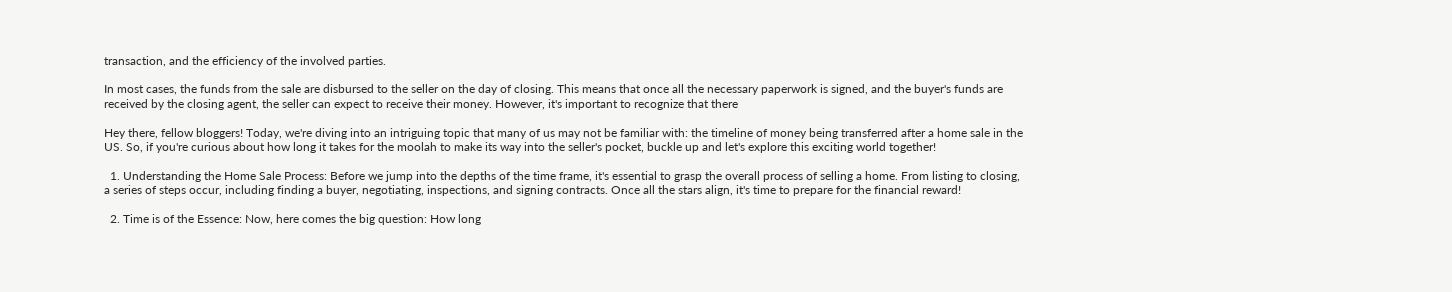transaction, and the efficiency of the involved parties.

In most cases, the funds from the sale are disbursed to the seller on the day of closing. This means that once all the necessary paperwork is signed, and the buyer's funds are received by the closing agent, the seller can expect to receive their money. However, it's important to recognize that there

Hey there, fellow bloggers! Today, we're diving into an intriguing topic that many of us may not be familiar with: the timeline of money being transferred after a home sale in the US. So, if you're curious about how long it takes for the moolah to make its way into the seller's pocket, buckle up and let's explore this exciting world together!

  1. Understanding the Home Sale Process: Before we jump into the depths of the time frame, it's essential to grasp the overall process of selling a home. From listing to closing, a series of steps occur, including finding a buyer, negotiating, inspections, and signing contracts. Once all the stars align, it's time to prepare for the financial reward!

  2. Time is of the Essence: Now, here comes the big question: How long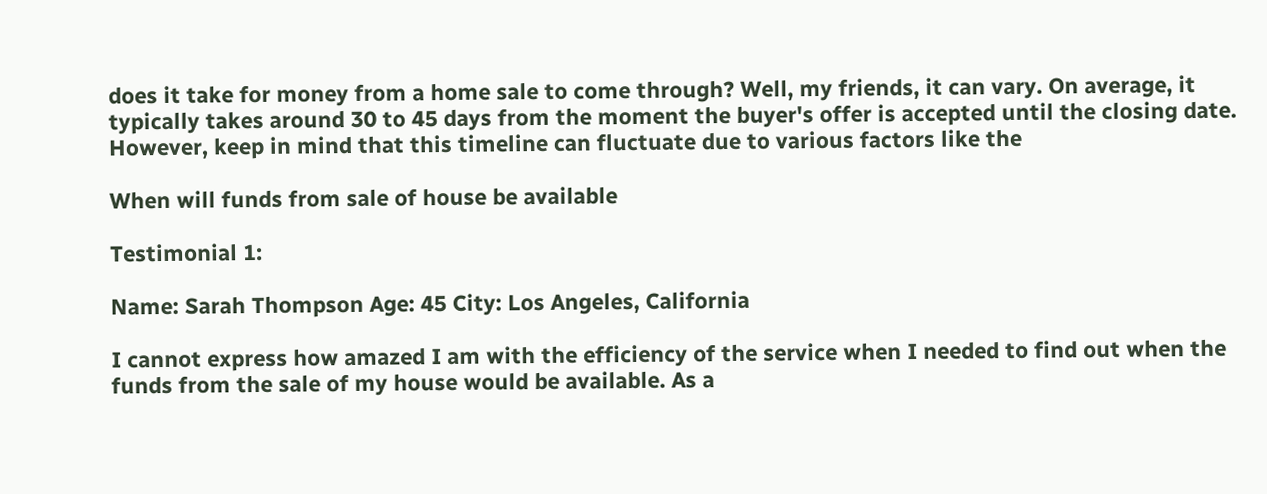does it take for money from a home sale to come through? Well, my friends, it can vary. On average, it typically takes around 30 to 45 days from the moment the buyer's offer is accepted until the closing date. However, keep in mind that this timeline can fluctuate due to various factors like the

When will funds from sale of house be available

Testimonial 1:

Name: Sarah Thompson Age: 45 City: Los Angeles, California

I cannot express how amazed I am with the efficiency of the service when I needed to find out when the funds from the sale of my house would be available. As a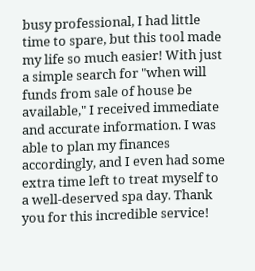busy professional, I had little time to spare, but this tool made my life so much easier! With just a simple search for "when will funds from sale of house be available," I received immediate and accurate information. I was able to plan my finances accordingly, and I even had some extra time left to treat myself to a well-deserved spa day. Thank you for this incredible service!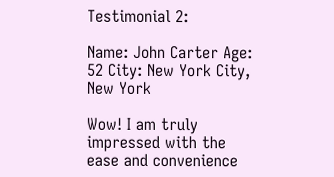Testimonial 2:

Name: John Carter Age: 52 City: New York City, New York

Wow! I am truly impressed with the ease and convenience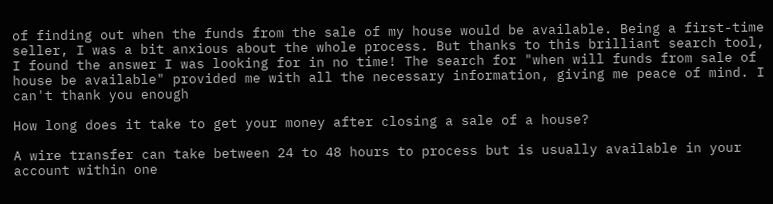of finding out when the funds from the sale of my house would be available. Being a first-time seller, I was a bit anxious about the whole process. But thanks to this brilliant search tool, I found the answer I was looking for in no time! The search for "when will funds from sale of house be available" provided me with all the necessary information, giving me peace of mind. I can't thank you enough

How long does it take to get your money after closing a sale of a house?

A wire transfer can take between 24 to 48 hours to process but is usually available in your account within one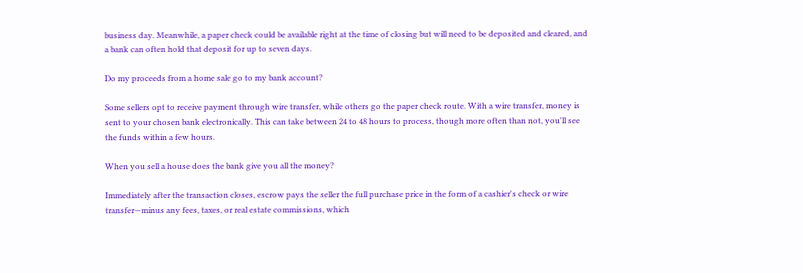business day. Meanwhile, a paper check could be available right at the time of closing but will need to be deposited and cleared, and a bank can often hold that deposit for up to seven days.

Do my proceeds from a home sale go to my bank account?

Some sellers opt to receive payment through wire transfer, while others go the paper check route. With a wire transfer, money is sent to your chosen bank electronically. This can take between 24 to 48 hours to process, though more often than not, you'll see the funds within a few hours.

When you sell a house does the bank give you all the money?

Immediately after the transaction closes, escrow pays the seller the full purchase price in the form of a cashier's check or wire transfer—minus any fees, taxes, or real estate commissions, which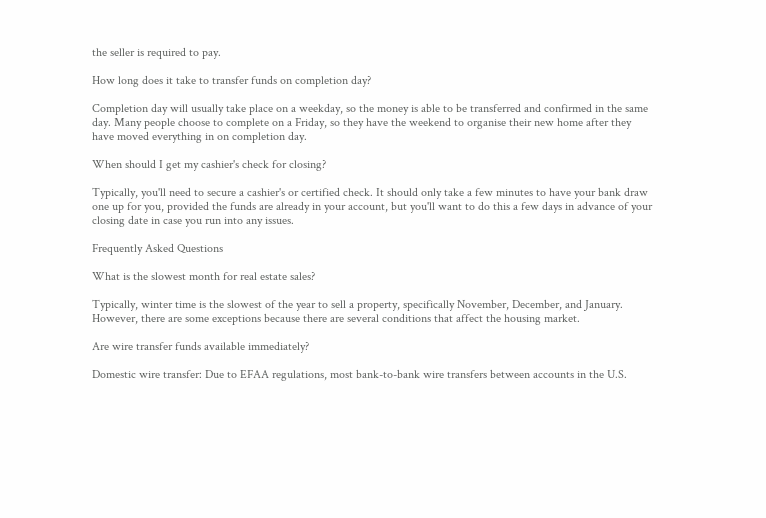the seller is required to pay.

How long does it take to transfer funds on completion day?

Completion day will usually take place on a weekday, so the money is able to be transferred and confirmed in the same day. Many people choose to complete on a Friday, so they have the weekend to organise their new home after they have moved everything in on completion day.

When should I get my cashier's check for closing?

Typically, you'll need to secure a cashier's or certified check. It should only take a few minutes to have your bank draw one up for you, provided the funds are already in your account, but you'll want to do this a few days in advance of your closing date in case you run into any issues.

Frequently Asked Questions

What is the slowest month for real estate sales?

Typically, winter time is the slowest of the year to sell a property, specifically November, December, and January. However, there are some exceptions because there are several conditions that affect the housing market.

Are wire transfer funds available immediately?

Domestic wire transfer: Due to EFAA regulations, most bank-to-bank wire transfers between accounts in the U.S.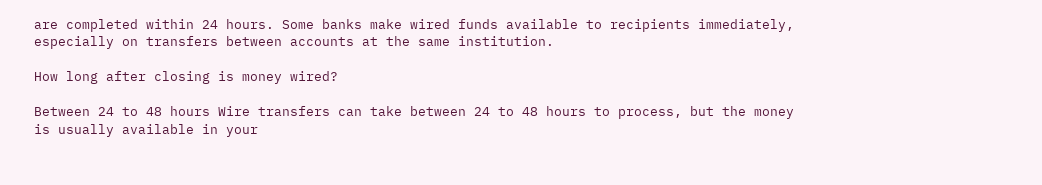are completed within 24 hours. Some banks make wired funds available to recipients immediately, especially on transfers between accounts at the same institution.

How long after closing is money wired?

Between 24 to 48 hours Wire transfers can take between 24 to 48 hours to process, but the money is usually available in your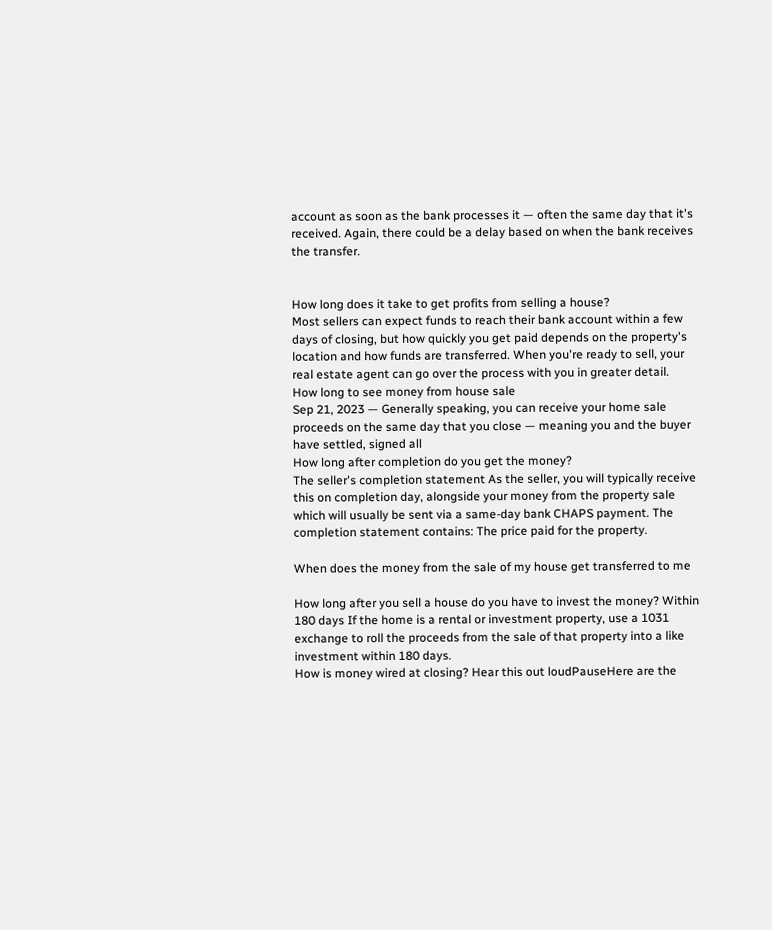account as soon as the bank processes it — often the same day that it's received. Again, there could be a delay based on when the bank receives the transfer.


How long does it take to get profits from selling a house?
Most sellers can expect funds to reach their bank account within a few days of closing, but how quickly you get paid depends on the property's location and how funds are transferred. When you're ready to sell, your real estate agent can go over the process with you in greater detail.
How long to see money from house sale
Sep 21, 2023 — Generally speaking, you can receive your home sale proceeds on the same day that you close — meaning you and the buyer have settled, signed all
How long after completion do you get the money?
The seller's completion statement As the seller, you will typically receive this on completion day, alongside your money from the property sale which will usually be sent via a same-day bank CHAPS payment. The completion statement contains: The price paid for the property.

When does the money from the sale of my house get transferred to me

How long after you sell a house do you have to invest the money? Within 180 days If the home is a rental or investment property, use a 1031 exchange to roll the proceeds from the sale of that property into a like investment within 180 days.
How is money wired at closing? Hear this out loudPauseHere are the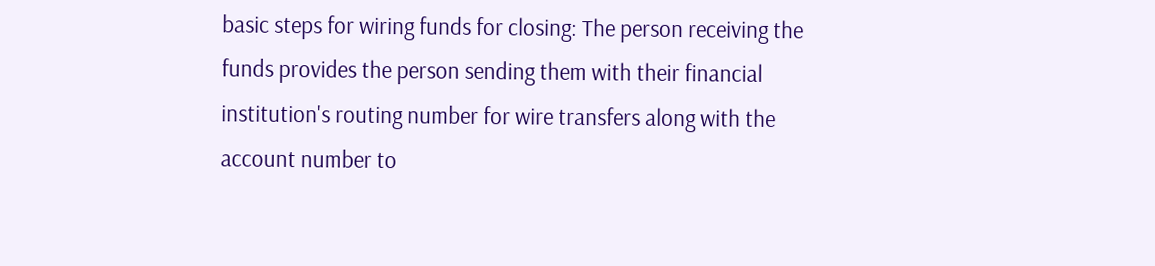basic steps for wiring funds for closing: The person receiving the funds provides the person sending them with their financial institution's routing number for wire transfers along with the account number to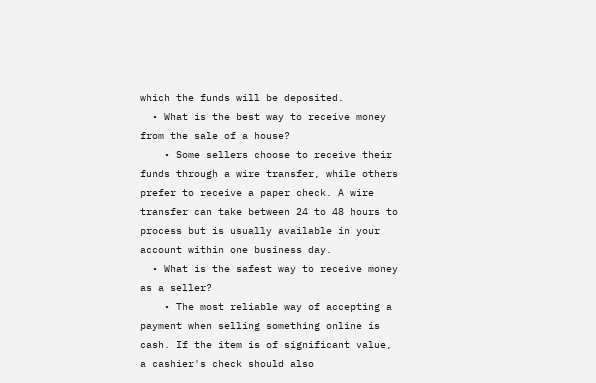which the funds will be deposited.
  • What is the best way to receive money from the sale of a house?
    • Some sellers choose to receive their funds through a wire transfer, while others prefer to receive a paper check. A wire transfer can take between 24 to 48 hours to process but is usually available in your account within one business day.
  • What is the safest way to receive money as a seller?
    • The most reliable way of accepting a payment when selling something online is cash. If the item is of significant value, a cashier's check should also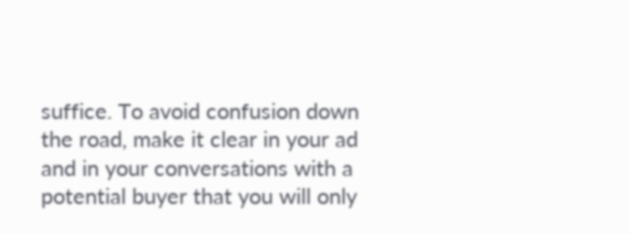suffice. To avoid confusion down the road, make it clear in your ad and in your conversations with a potential buyer that you will only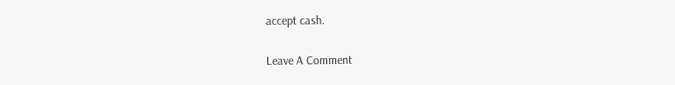accept cash.

Leave A Comment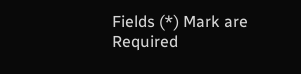Fields (*) Mark are Required